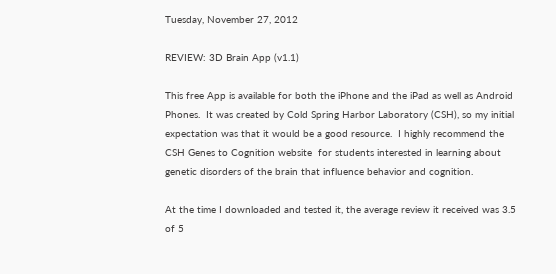Tuesday, November 27, 2012

REVIEW: 3D Brain App (v1.1)

This free App is available for both the iPhone and the iPad as well as Android Phones.  It was created by Cold Spring Harbor Laboratory (CSH), so my initial expectation was that it would be a good resource.  I highly recommend the  CSH Genes to Cognition website  for students interested in learning about genetic disorders of the brain that influence behavior and cognition.

At the time I downloaded and tested it, the average review it received was 3.5 of 5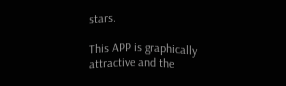stars.

This APP is graphically attractive and the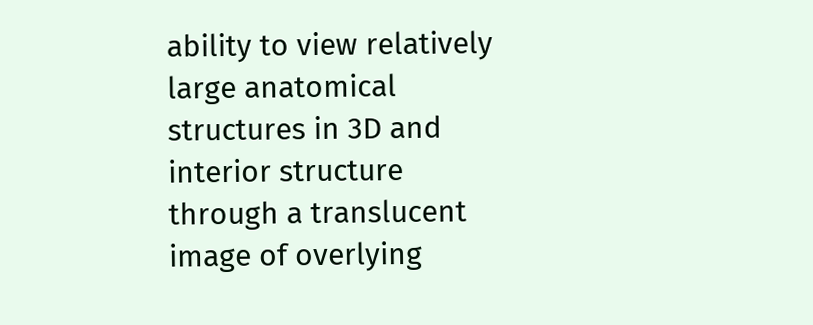ability to view relatively large anatomical structures in 3D and interior structure through a translucent image of overlying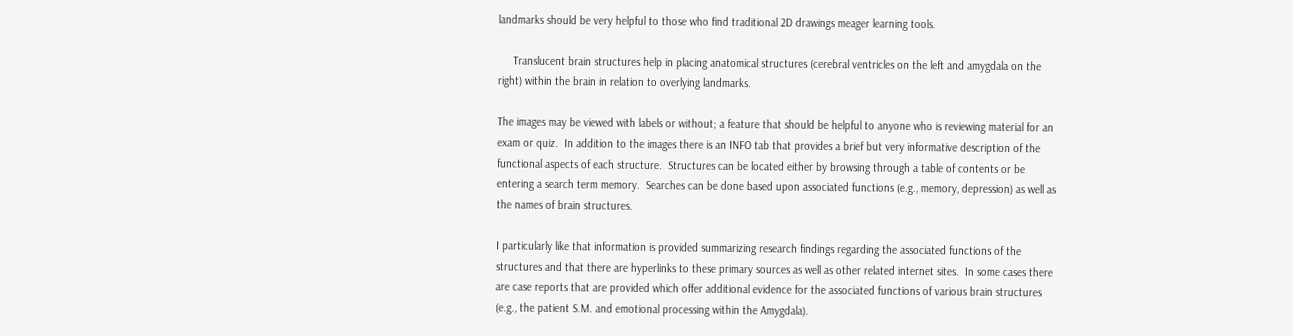landmarks should be very helpful to those who find traditional 2D drawings meager learning tools.

     Translucent brain structures help in placing anatomical structures (cerebral ventricles on the left and amygdala on the right) within the brain in relation to overlying landmarks.

The images may be viewed with labels or without; a feature that should be helpful to anyone who is reviewing material for an exam or quiz.  In addition to the images there is an INFO tab that provides a brief but very informative description of the functional aspects of each structure.  Structures can be located either by browsing through a table of contents or be entering a search term memory.  Searches can be done based upon associated functions (e.g., memory, depression) as well as the names of brain structures.

I particularly like that information is provided summarizing research findings regarding the associated functions of the structures and that there are hyperlinks to these primary sources as well as other related internet sites.  In some cases there are case reports that are provided which offer additional evidence for the associated functions of various brain structures (e.g., the patient S.M. and emotional processing within the Amygdala).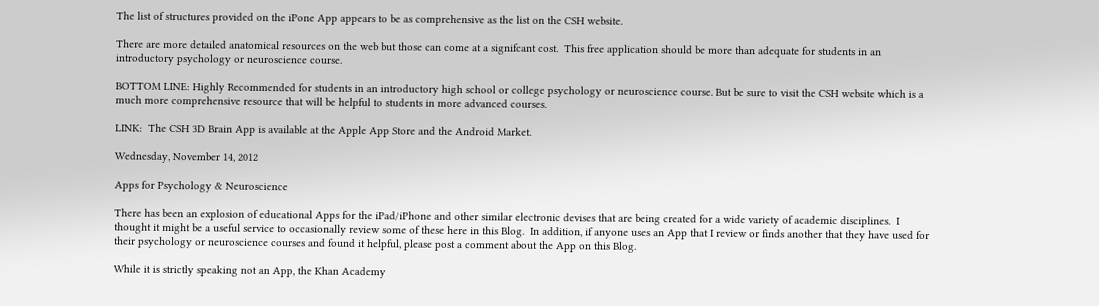The list of structures provided on the iPone App appears to be as comprehensive as the list on the CSH website.

There are more detailed anatomical resources on the web but those can come at a signifcant cost.  This free application should be more than adequate for students in an introductory psychology or neuroscience course.

BOTTOM LINE: Highly Recommended for students in an introductory high school or college psychology or neuroscience course. But be sure to visit the CSH website which is a much more comprehensive resource that will be helpful to students in more advanced courses.

LINK:  The CSH 3D Brain App is available at the Apple App Store and the Android Market.

Wednesday, November 14, 2012

Apps for Psychology & Neuroscience

There has been an explosion of educational Apps for the iPad/iPhone and other similar electronic devises that are being created for a wide variety of academic disciplines.  I thought it might be a useful service to occasionally review some of these here in this Blog.  In addition, if anyone uses an App that I review or finds another that they have used for their psychology or neuroscience courses and found it helpful, please post a comment about the App on this Blog.

While it is strictly speaking not an App, the Khan Academy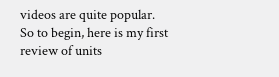videos are quite popular.  So to begin, here is my first review of units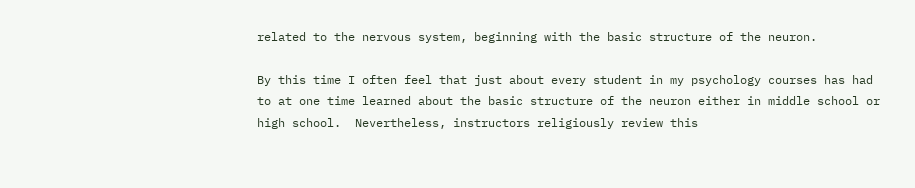related to the nervous system, beginning with the basic structure of the neuron.

By this time I often feel that just about every student in my psychology courses has had to at one time learned about the basic structure of the neuron either in middle school or high school.  Nevertheless, instructors religiously review this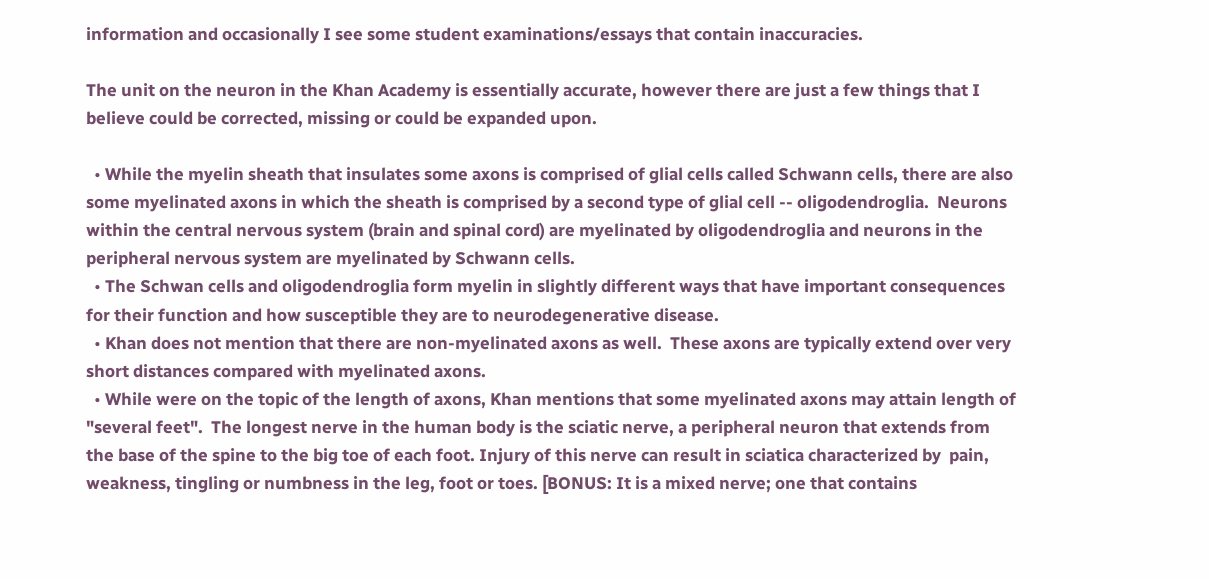information and occasionally I see some student examinations/essays that contain inaccuracies.

The unit on the neuron in the Khan Academy is essentially accurate, however there are just a few things that I believe could be corrected, missing or could be expanded upon.

  • While the myelin sheath that insulates some axons is comprised of glial cells called Schwann cells, there are also some myelinated axons in which the sheath is comprised by a second type of glial cell -- oligodendroglia.  Neurons within the central nervous system (brain and spinal cord) are myelinated by oligodendroglia and neurons in the peripheral nervous system are myelinated by Schwann cells.
  • The Schwan cells and oligodendroglia form myelin in slightly different ways that have important consequences for their function and how susceptible they are to neurodegenerative disease.
  • Khan does not mention that there are non-myelinated axons as well.  These axons are typically extend over very short distances compared with myelinated axons.
  • While were on the topic of the length of axons, Khan mentions that some myelinated axons may attain length of "several feet".  The longest nerve in the human body is the sciatic nerve, a peripheral neuron that extends from  the base of the spine to the big toe of each foot. Injury of this nerve can result in sciatica characterized by  pain, weakness, tingling or numbness in the leg, foot or toes. [BONUS: It is a mixed nerve; one that contains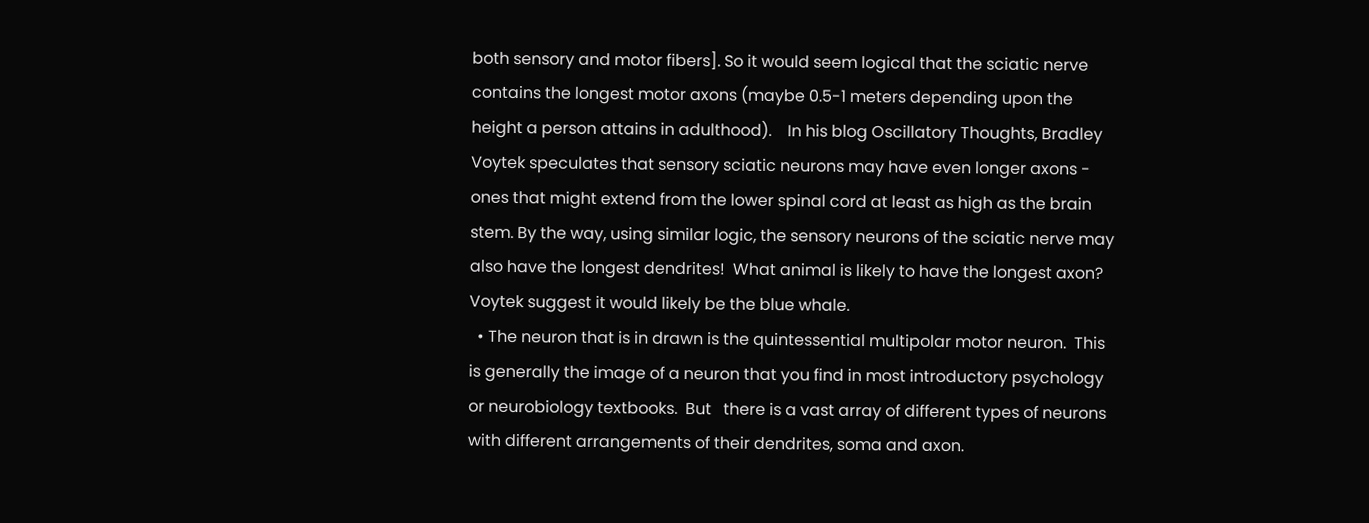both sensory and motor fibers]. So it would seem logical that the sciatic nerve contains the longest motor axons (maybe 0.5-1 meters depending upon the height a person attains in adulthood).    In his blog Oscillatory Thoughts, Bradley Voytek speculates that sensory sciatic neurons may have even longer axons - ones that might extend from the lower spinal cord at least as high as the brain stem. By the way, using similar logic, the sensory neurons of the sciatic nerve may also have the longest dendrites!  What animal is likely to have the longest axon?  Voytek suggest it would likely be the blue whale.
  • The neuron that is in drawn is the quintessential multipolar motor neuron.  This is generally the image of a neuron that you find in most introductory psychology or neurobiology textbooks.  But   there is a vast array of different types of neurons with different arrangements of their dendrites, soma and axon.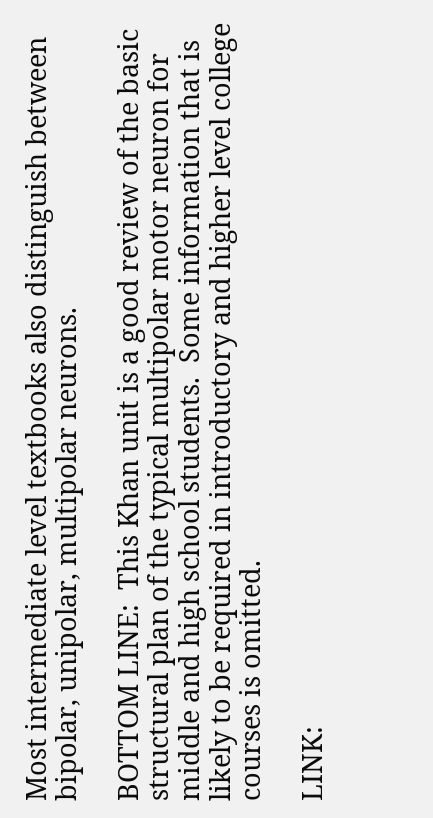Most intermediate level textbooks also distinguish between bipolar, unipolar, multipolar neurons.

BOTTOM LINE:  This Khan unit is a good review of the basic structural plan of the typical multipolar motor neuron for middle and high school students.  Some information that is likely to be required in introductory and higher level college courses is omitted.

LINK: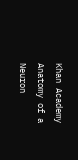Khan Academy Anatomy of a Neuron